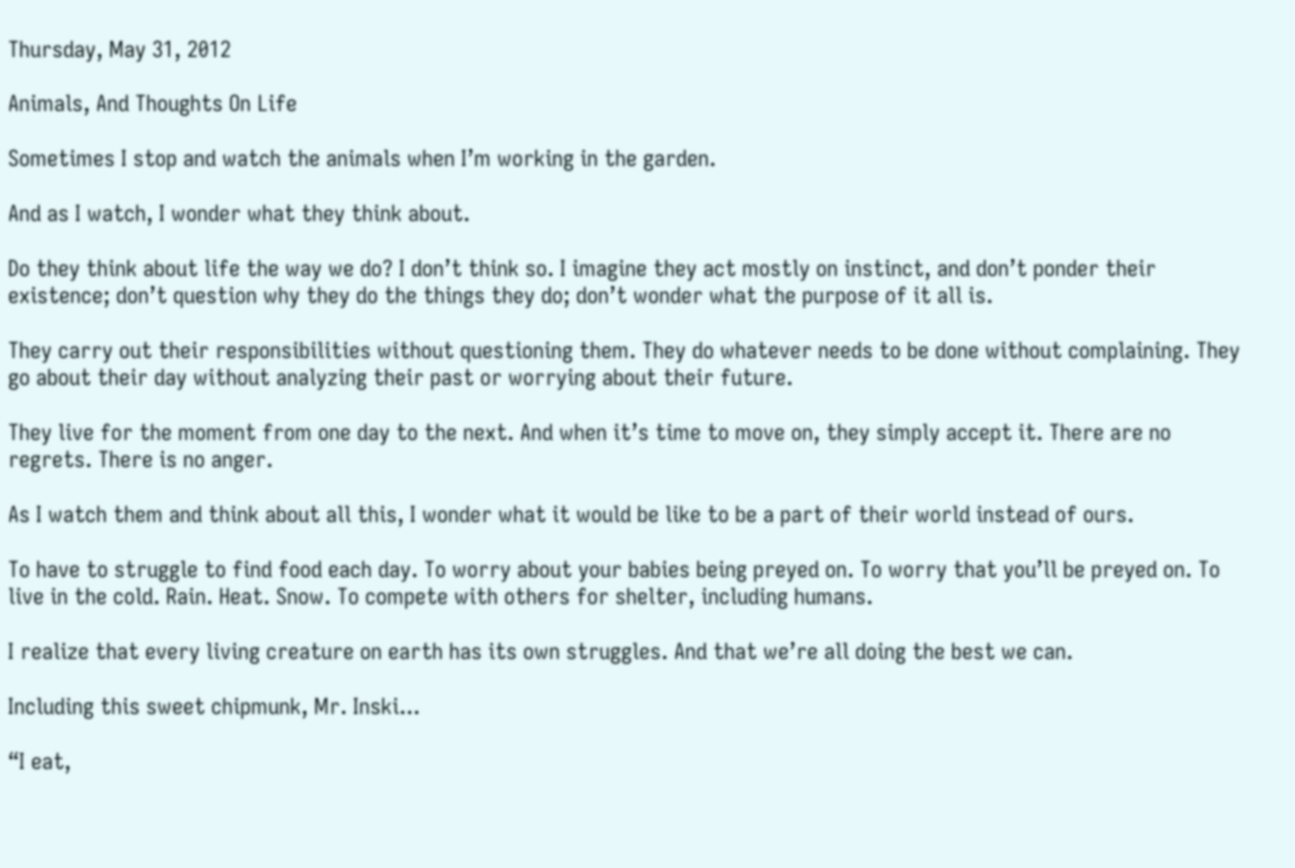Thursday, May 31, 2012

Animals, And Thoughts On Life

Sometimes I stop and watch the animals when I’m working in the garden.

And as I watch, I wonder what they think about.

Do they think about life the way we do? I don’t think so. I imagine they act mostly on instinct, and don’t ponder their existence; don’t question why they do the things they do; don’t wonder what the purpose of it all is.

They carry out their responsibilities without questioning them. They do whatever needs to be done without complaining. They go about their day without analyzing their past or worrying about their future.

They live for the moment from one day to the next. And when it’s time to move on, they simply accept it. There are no regrets. There is no anger.

As I watch them and think about all this, I wonder what it would be like to be a part of their world instead of ours.

To have to struggle to find food each day. To worry about your babies being preyed on. To worry that you’ll be preyed on. To live in the cold. Rain. Heat. Snow. To compete with others for shelter, including humans.

I realize that every living creature on earth has its own struggles. And that we’re all doing the best we can.

Including this sweet chipmunk, Mr. Inski...

“I eat,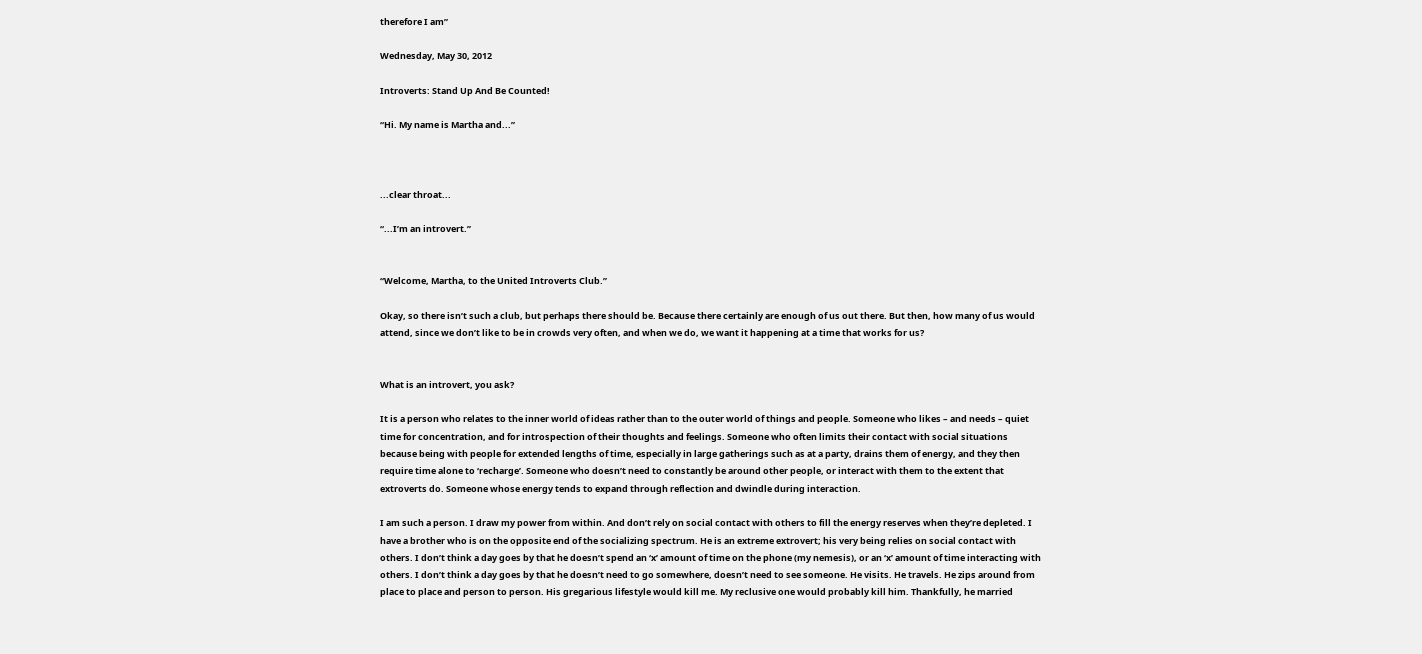therefore I am”

Wednesday, May 30, 2012

Introverts: Stand Up And Be Counted!

“Hi. My name is Martha and...”



...clear throat...

“...I’m an introvert.”


“Welcome, Martha, to the United Introverts Club.”

Okay, so there isn’t such a club, but perhaps there should be. Because there certainly are enough of us out there. But then, how many of us would attend, since we don’t like to be in crowds very often, and when we do, we want it happening at a time that works for us?


What is an introvert, you ask?

It is a person who relates to the inner world of ideas rather than to the outer world of things and people. Someone who likes – and needs – quiet time for concentration, and for introspection of their thoughts and feelings. Someone who often limits their contact with social situations because being with people for extended lengths of time, especially in large gatherings such as at a party, drains them of energy, and they then require time alone to ‘recharge’. Someone who doesn’t need to constantly be around other people, or interact with them to the extent that extroverts do. Someone whose energy tends to expand through reflection and dwindle during interaction.

I am such a person. I draw my power from within. And don’t rely on social contact with others to fill the energy reserves when they’re depleted. I have a brother who is on the opposite end of the socializing spectrum. He is an extreme extrovert; his very being relies on social contact with others. I don’t think a day goes by that he doesn’t spend an ‘x’ amount of time on the phone (my nemesis), or an ‘x’ amount of time interacting with others. I don’t think a day goes by that he doesn’t need to go somewhere, doesn’t need to see someone. He visits. He travels. He zips around from place to place and person to person. His gregarious lifestyle would kill me. My reclusive one would probably kill him. Thankfully, he married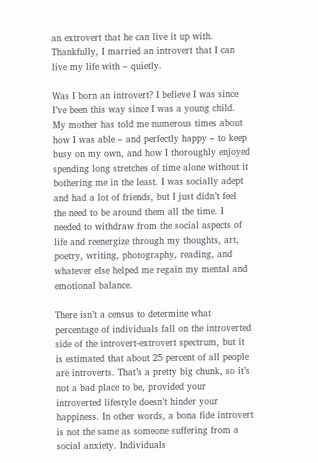an extrovert that he can live it up with. Thankfully, I married an introvert that I can live my life with – quietly.

Was I born an introvert? I believe I was since I’ve been this way since I was a young child. My mother has told me numerous times about how I was able – and perfectly happy – to keep busy on my own, and how I thoroughly enjoyed spending long stretches of time alone without it bothering me in the least. I was socially adept and had a lot of friends, but I just didn’t feel the need to be around them all the time. I needed to withdraw from the social aspects of life and reenergize through my thoughts, art, poetry, writing, photography, reading, and whatever else helped me regain my mental and emotional balance.

There isn’t a census to determine what percentage of individuals fall on the introverted side of the introvert-extrovert spectrum, but it is estimated that about 25 percent of all people are introverts. That’s a pretty big chunk, so it’s not a bad place to be, provided your introverted lifestyle doesn’t hinder your happiness. In other words, a bona fide introvert is not the same as someone suffering from a social anxiety. Individuals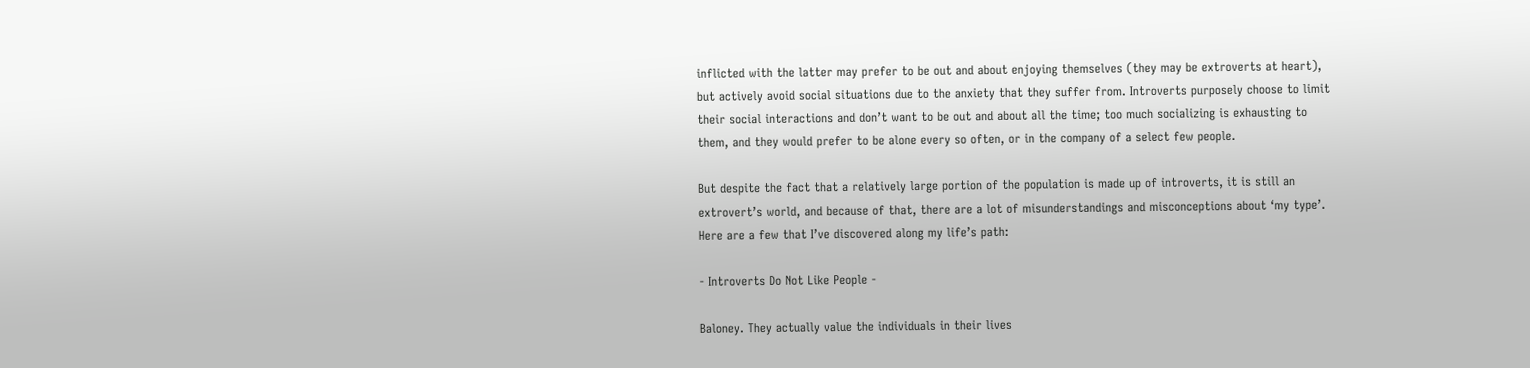inflicted with the latter may prefer to be out and about enjoying themselves (they may be extroverts at heart), but actively avoid social situations due to the anxiety that they suffer from. Introverts purposely choose to limit their social interactions and don’t want to be out and about all the time; too much socializing is exhausting to them, and they would prefer to be alone every so often, or in the company of a select few people.

But despite the fact that a relatively large portion of the population is made up of introverts, it is still an extrovert’s world, and because of that, there are a lot of misunderstandings and misconceptions about ‘my type’. Here are a few that I’ve discovered along my life’s path:

- Introverts Do Not Like People -

Baloney. They actually value the individuals in their lives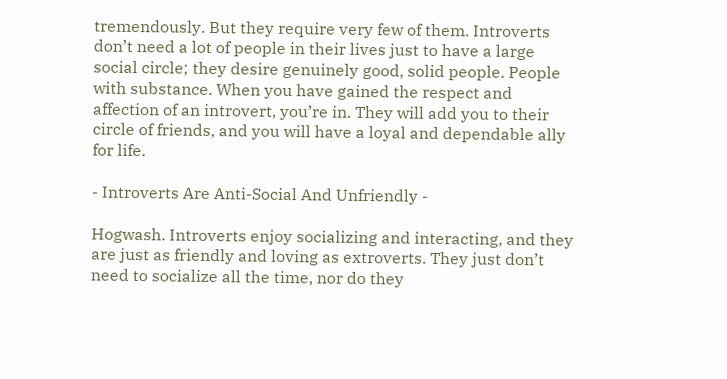tremendously. But they require very few of them. Introverts don’t need a lot of people in their lives just to have a large social circle; they desire genuinely good, solid people. People with substance. When you have gained the respect and affection of an introvert, you’re in. They will add you to their circle of friends, and you will have a loyal and dependable ally for life.

- Introverts Are Anti-Social And Unfriendly -

Hogwash. Introverts enjoy socializing and interacting, and they are just as friendly and loving as extroverts. They just don’t need to socialize all the time, nor do they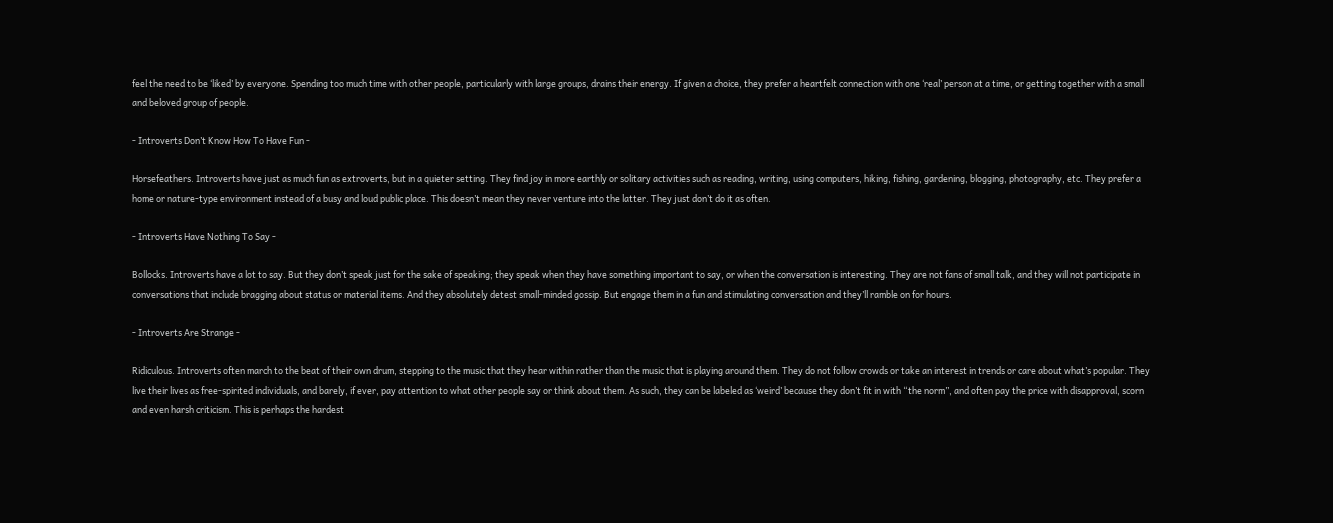feel the need to be ‘liked’ by everyone. Spending too much time with other people, particularly with large groups, drains their energy. If given a choice, they prefer a heartfelt connection with one ‘real’ person at a time, or getting together with a small and beloved group of people.

- Introverts Don’t Know How To Have Fun -

Horsefeathers. Introverts have just as much fun as extroverts, but in a quieter setting. They find joy in more earthly or solitary activities such as reading, writing, using computers, hiking, fishing, gardening, blogging, photography, etc. They prefer a home or nature-type environment instead of a busy and loud public place. This doesn’t mean they never venture into the latter. They just don’t do it as often.

- Introverts Have Nothing To Say -

Bollocks. Introverts have a lot to say. But they don’t speak just for the sake of speaking; they speak when they have something important to say, or when the conversation is interesting. They are not fans of small talk, and they will not participate in conversations that include bragging about status or material items. And they absolutely detest small-minded gossip. But engage them in a fun and stimulating conversation and they’ll ramble on for hours.

- Introverts Are Strange -

Ridiculous. Introverts often march to the beat of their own drum, stepping to the music that they hear within rather than the music that is playing around them. They do not follow crowds or take an interest in trends or care about what’s popular. They live their lives as free-spirited individuals, and barely, if ever, pay attention to what other people say or think about them. As such, they can be labeled as ‘weird’ because they don’t fit in with “the norm”, and often pay the price with disapproval, scorn and even harsh criticism. This is perhaps the hardest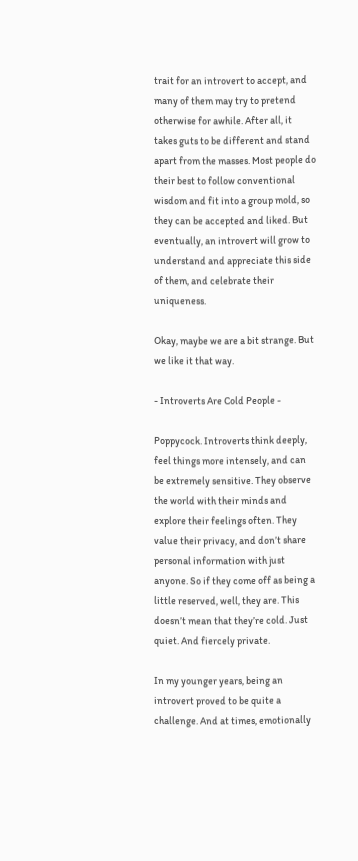trait for an introvert to accept, and many of them may try to pretend otherwise for awhile. After all, it takes guts to be different and stand apart from the masses. Most people do their best to follow conventional wisdom and fit into a group mold, so they can be accepted and liked. But eventually, an introvert will grow to understand and appreciate this side of them, and celebrate their uniqueness.

Okay, maybe we are a bit strange. But we like it that way.

- Introverts Are Cold People -

Poppycock. Introverts think deeply, feel things more intensely, and can be extremely sensitive. They observe the world with their minds and explore their feelings often. They value their privacy, and don’t share personal information with just anyone. So if they come off as being a little reserved, well, they are. This doesn’t mean that they’re cold. Just quiet. And fiercely private.

In my younger years, being an introvert proved to be quite a challenge. And at times, emotionally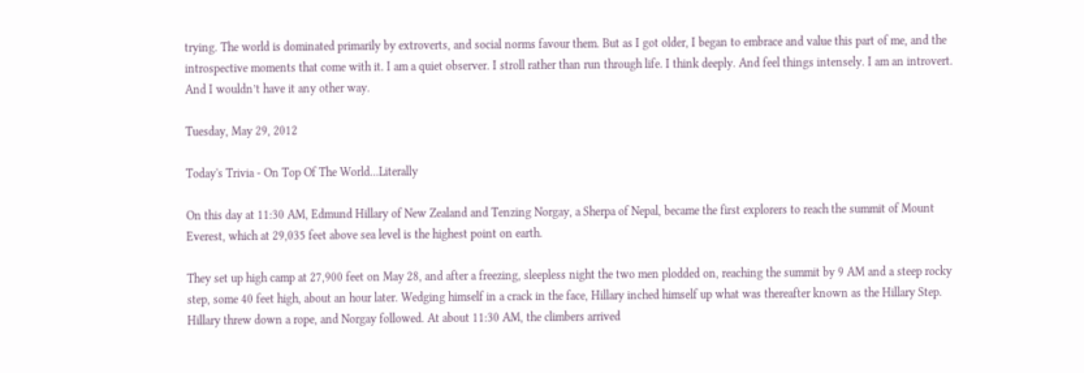trying. The world is dominated primarily by extroverts, and social norms favour them. But as I got older, I began to embrace and value this part of me, and the introspective moments that come with it. I am a quiet observer. I stroll rather than run through life. I think deeply. And feel things intensely. I am an introvert. And I wouldn’t have it any other way.

Tuesday, May 29, 2012

Today's Trivia - On Top Of The World...Literally

On this day at 11:30 AM, Edmund Hillary of New Zealand and Tenzing Norgay, a Sherpa of Nepal, became the first explorers to reach the summit of Mount Everest, which at 29,035 feet above sea level is the highest point on earth.

They set up high camp at 27,900 feet on May 28, and after a freezing, sleepless night the two men plodded on, reaching the summit by 9 AM and a steep rocky step, some 40 feet high, about an hour later. Wedging himself in a crack in the face, Hillary inched himself up what was thereafter known as the Hillary Step. Hillary threw down a rope, and Norgay followed. At about 11:30 AM, the climbers arrived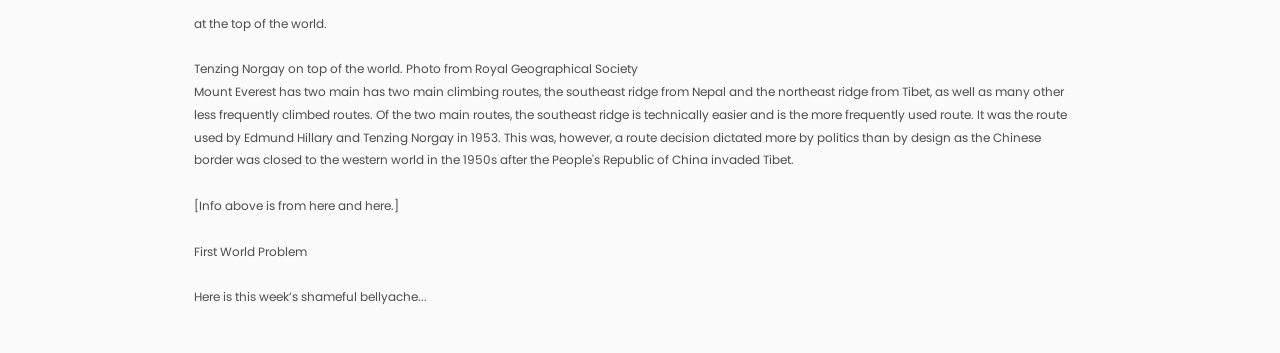at the top of the world.

Tenzing Norgay on top of the world. Photo from Royal Geographical Society
Mount Everest has two main has two main climbing routes, the southeast ridge from Nepal and the northeast ridge from Tibet, as well as many other less frequently climbed routes. Of the two main routes, the southeast ridge is technically easier and is the more frequently used route. It was the route used by Edmund Hillary and Tenzing Norgay in 1953. This was, however, a route decision dictated more by politics than by design as the Chinese border was closed to the western world in the 1950s after the People's Republic of China invaded Tibet.

[Info above is from here and here.]

First World Problem

Here is this week’s shameful bellyache...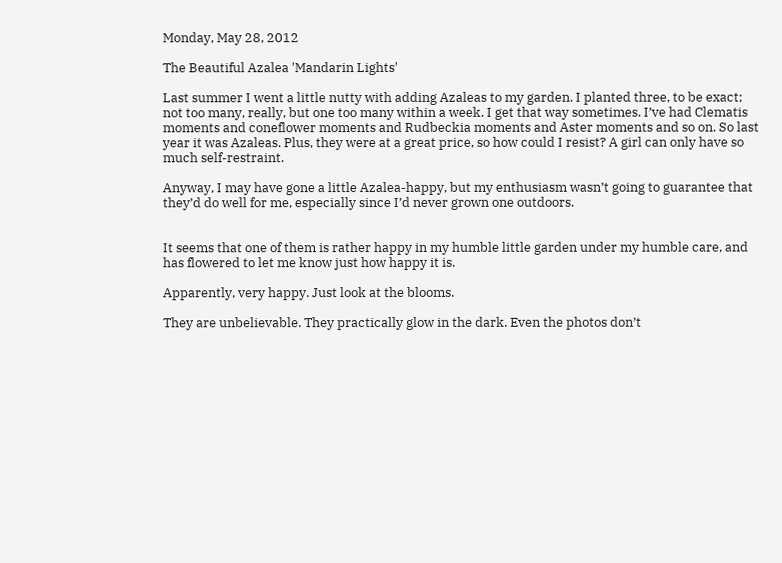Monday, May 28, 2012

The Beautiful Azalea 'Mandarin Lights'

Last summer I went a little nutty with adding Azaleas to my garden. I planted three, to be exact; not too many, really, but one too many within a week. I get that way sometimes. I’ve had Clematis moments and coneflower moments and Rudbeckia moments and Aster moments and so on. So last year it was Azaleas. Plus, they were at a great price, so how could I resist? A girl can only have so much self-restraint.

Anyway, I may have gone a little Azalea-happy, but my enthusiasm wasn’t going to guarantee that they’d do well for me, especially since I’d never grown one outdoors.


It seems that one of them is rather happy in my humble little garden under my humble care, and has flowered to let me know just how happy it is.

Apparently, very happy. Just look at the blooms.

They are unbelievable. They practically glow in the dark. Even the photos don’t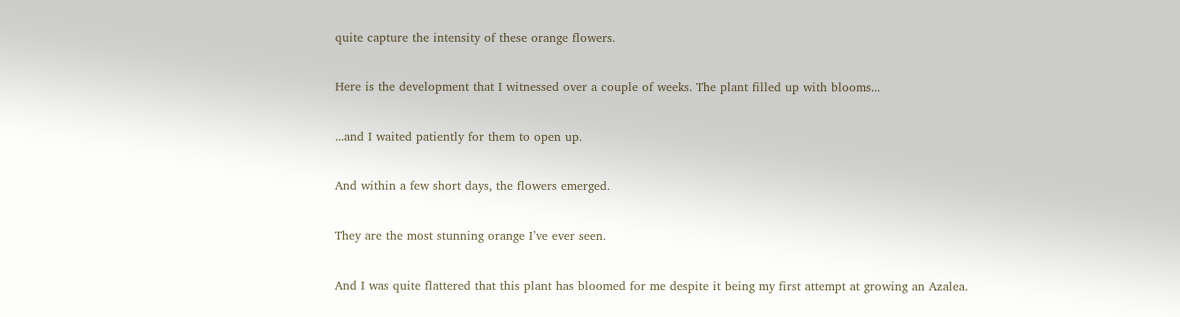quite capture the intensity of these orange flowers.

Here is the development that I witnessed over a couple of weeks. The plant filled up with blooms...

...and I waited patiently for them to open up.

And within a few short days, the flowers emerged.

They are the most stunning orange I’ve ever seen.

And I was quite flattered that this plant has bloomed for me despite it being my first attempt at growing an Azalea.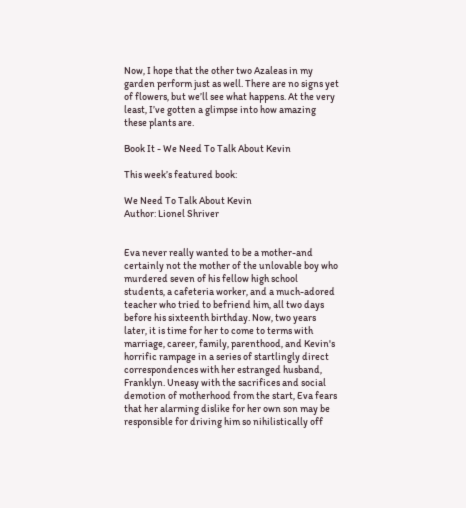Now, I hope that the other two Azaleas in my garden perform just as well. There are no signs yet of flowers, but we’ll see what happens. At the very least, I’ve gotten a glimpse into how amazing these plants are.

Book It - We Need To Talk About Kevin

This week’s featured book:

We Need To Talk About Kevin
Author: Lionel Shriver


Eva never really wanted to be a mother-and certainly not the mother of the unlovable boy who murdered seven of his fellow high school students, a cafeteria worker, and a much-adored teacher who tried to befriend him, all two days before his sixteenth birthday. Now, two years later, it is time for her to come to terms with marriage, career, family, parenthood, and Kevin's horrific rampage in a series of startlingly direct correspondences with her estranged husband, Franklyn. Uneasy with the sacrifices and social demotion of motherhood from the start, Eva fears that her alarming dislike for her own son may be responsible for driving him so nihilistically off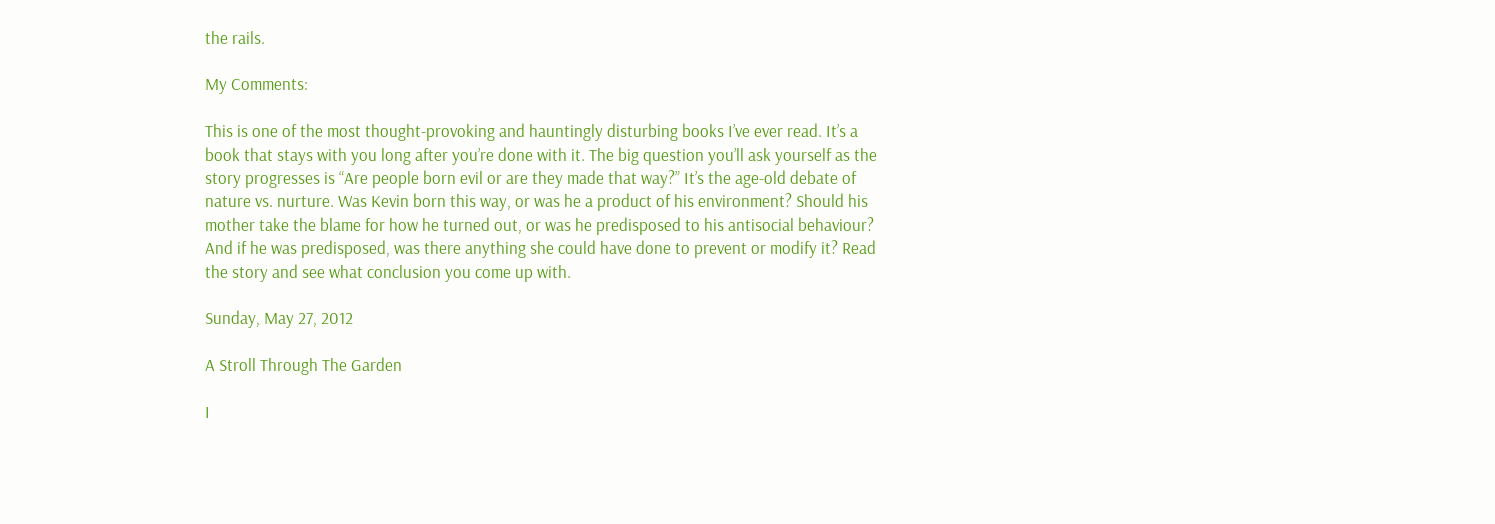the rails.

My Comments:

This is one of the most thought-provoking and hauntingly disturbing books I’ve ever read. It’s a book that stays with you long after you’re done with it. The big question you’ll ask yourself as the story progresses is “Are people born evil or are they made that way?” It’s the age-old debate of nature vs. nurture. Was Kevin born this way, or was he a product of his environment? Should his mother take the blame for how he turned out, or was he predisposed to his antisocial behaviour? And if he was predisposed, was there anything she could have done to prevent or modify it? Read the story and see what conclusion you come up with.

Sunday, May 27, 2012

A Stroll Through The Garden

I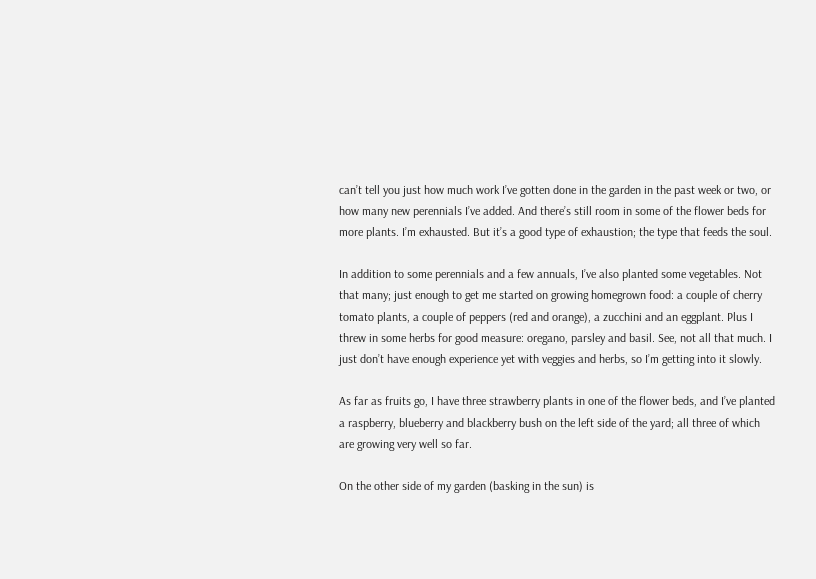can’t tell you just how much work I’ve gotten done in the garden in the past week or two, or how many new perennials I’ve added. And there’s still room in some of the flower beds for more plants. I’m exhausted. But it’s a good type of exhaustion; the type that feeds the soul.

In addition to some perennials and a few annuals, I’ve also planted some vegetables. Not that many; just enough to get me started on growing homegrown food: a couple of cherry tomato plants, a couple of peppers (red and orange), a zucchini and an eggplant. Plus I threw in some herbs for good measure: oregano, parsley and basil. See, not all that much. I just don’t have enough experience yet with veggies and herbs, so I’m getting into it slowly.

As far as fruits go, I have three strawberry plants in one of the flower beds, and I’ve planted a raspberry, blueberry and blackberry bush on the left side of the yard; all three of which are growing very well so far.

On the other side of my garden (basking in the sun) is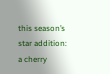this season’s star addition: a cherry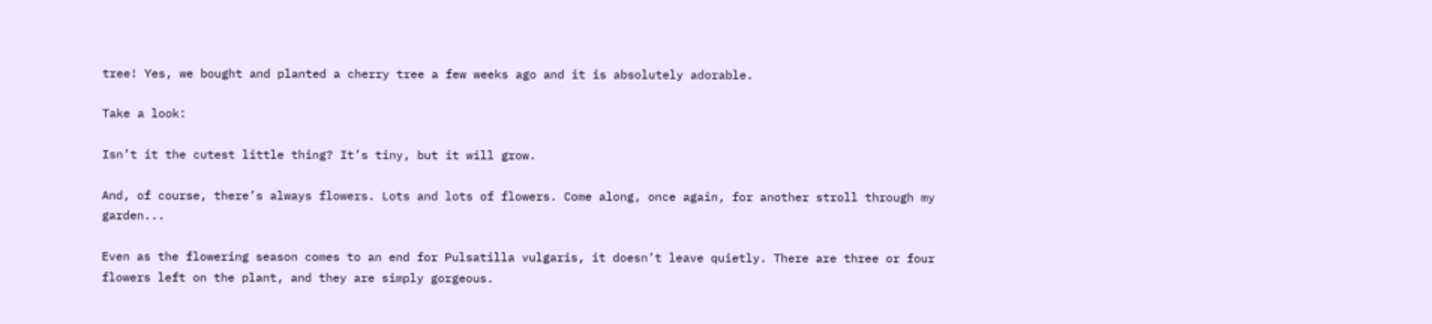tree! Yes, we bought and planted a cherry tree a few weeks ago and it is absolutely adorable.

Take a look:

Isn’t it the cutest little thing? It’s tiny, but it will grow.

And, of course, there’s always flowers. Lots and lots of flowers. Come along, once again, for another stroll through my garden...

Even as the flowering season comes to an end for Pulsatilla vulgaris, it doesn’t leave quietly. There are three or four flowers left on the plant, and they are simply gorgeous.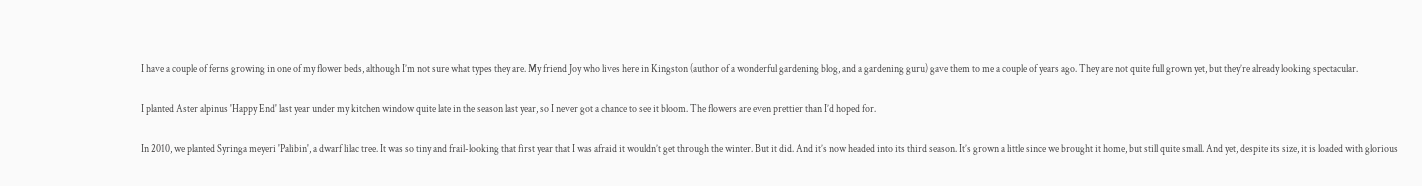I have a couple of ferns growing in one of my flower beds, although I’m not sure what types they are. My friend Joy who lives here in Kingston (author of a wonderful gardening blog, and a gardening guru) gave them to me a couple of years ago. They are not quite full grown yet, but they’re already looking spectacular.

I planted Aster alpinus 'Happy End' last year under my kitchen window quite late in the season last year, so I never got a chance to see it bloom. The flowers are even prettier than I’d hoped for.

In 2010, we planted Syringa meyeri 'Palibin', a dwarf lilac tree. It was so tiny and frail-looking that first year that I was afraid it wouldn’t get through the winter. But it did. And it’s now headed into its third season. It’s grown a little since we brought it home, but still quite small. And yet, despite its size, it is loaded with glorious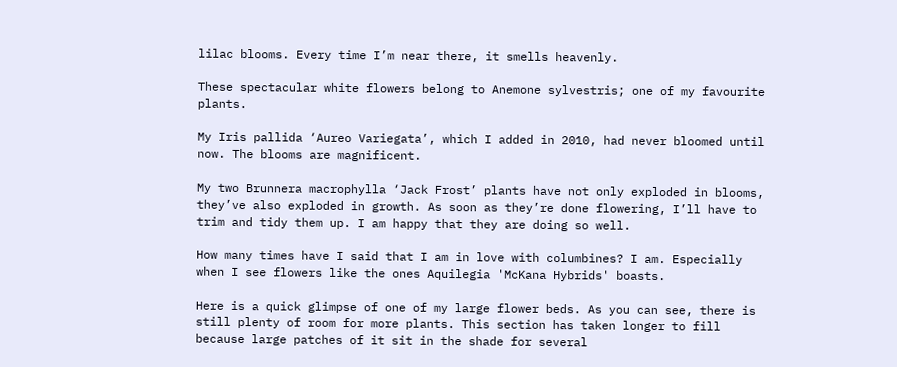lilac blooms. Every time I’m near there, it smells heavenly.

These spectacular white flowers belong to Anemone sylvestris; one of my favourite plants.

My Iris pallida ‘Aureo Variegata’, which I added in 2010, had never bloomed until now. The blooms are magnificent.

My two Brunnera macrophylla ‘Jack Frost’ plants have not only exploded in blooms, they’ve also exploded in growth. As soon as they’re done flowering, I’ll have to trim and tidy them up. I am happy that they are doing so well.

How many times have I said that I am in love with columbines? I am. Especially when I see flowers like the ones Aquilegia 'McKana Hybrids' boasts.

Here is a quick glimpse of one of my large flower beds. As you can see, there is still plenty of room for more plants. This section has taken longer to fill because large patches of it sit in the shade for several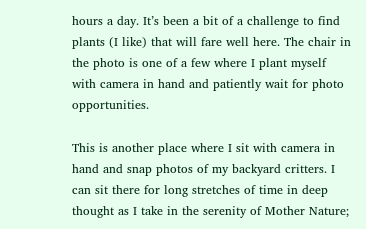hours a day. It’s been a bit of a challenge to find plants (I like) that will fare well here. The chair in the photo is one of a few where I plant myself with camera in hand and patiently wait for photo opportunities.

This is another place where I sit with camera in hand and snap photos of my backyard critters. I can sit there for long stretches of time in deep thought as I take in the serenity of Mother Nature;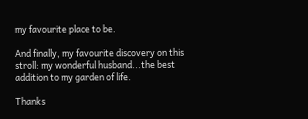my favourite place to be.

And finally, my favourite discovery on this stroll: my wonderful husband...the best addition to my garden of life.

Thanks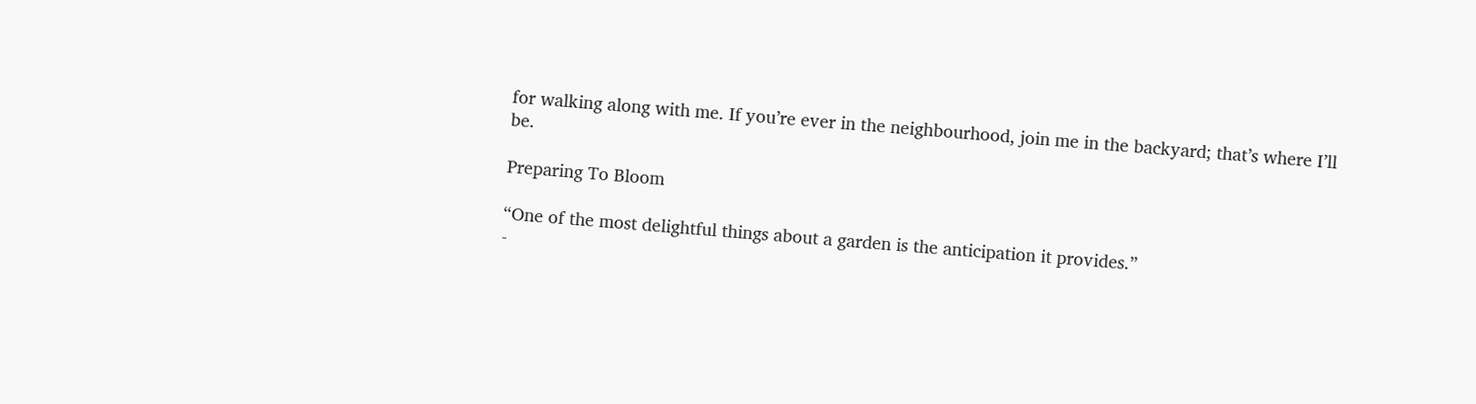for walking along with me. If you’re ever in the neighbourhood, join me in the backyard; that’s where I’ll be.

Preparing To Bloom

“One of the most delightful things about a garden is the anticipation it provides.”
-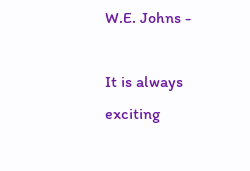W.E. Johns -

It is always exciting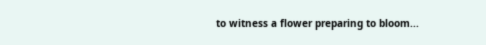to witness a flower preparing to bloom...